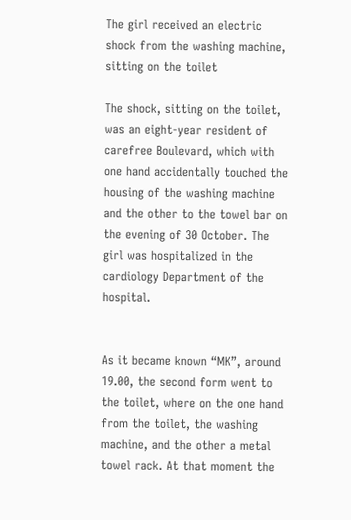The girl received an electric shock from the washing machine, sitting on the toilet

The shock, sitting on the toilet, was an eight-year resident of carefree Boulevard, which with one hand accidentally touched the housing of the washing machine and the other to the towel bar on the evening of 30 October. The girl was hospitalized in the cardiology Department of the hospital.


As it became known “MK”, around 19.00, the second form went to the toilet, where on the one hand from the toilet, the washing machine, and the other a metal towel rack. At that moment the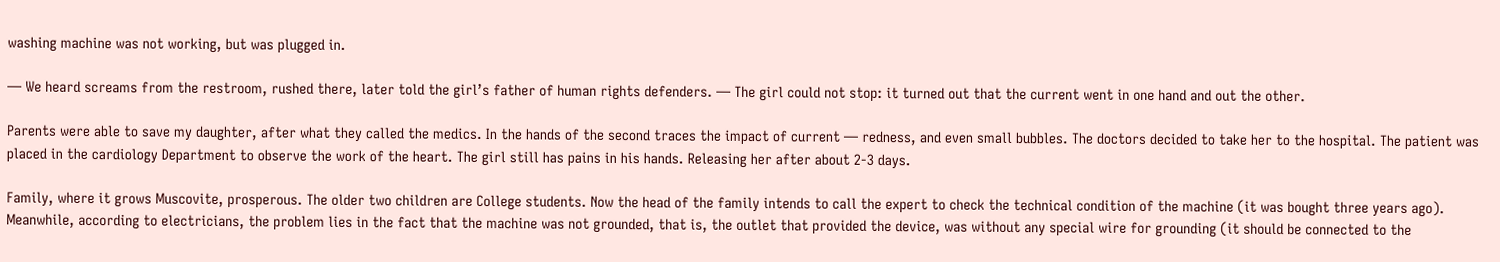washing machine was not working, but was plugged in.

— We heard screams from the restroom, rushed there, later told the girl’s father of human rights defenders. — The girl could not stop: it turned out that the current went in one hand and out the other.

Parents were able to save my daughter, after what they called the medics. In the hands of the second traces the impact of current — redness, and even small bubbles. The doctors decided to take her to the hospital. The patient was placed in the cardiology Department to observe the work of the heart. The girl still has pains in his hands. Releasing her after about 2-3 days.

Family, where it grows Muscovite, prosperous. The older two children are College students. Now the head of the family intends to call the expert to check the technical condition of the machine (it was bought three years ago). Meanwhile, according to electricians, the problem lies in the fact that the machine was not grounded, that is, the outlet that provided the device, was without any special wire for grounding (it should be connected to the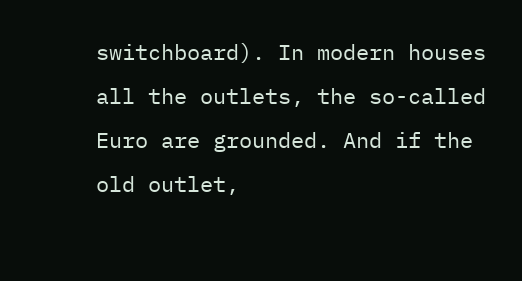switchboard). In modern houses all the outlets, the so-called Euro are grounded. And if the old outlet,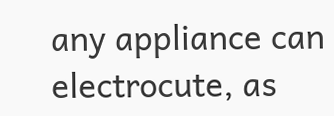any appliance can electrocute, as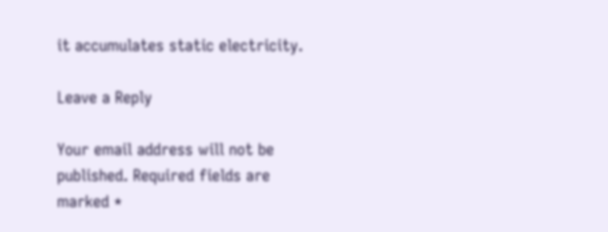it accumulates static electricity.

Leave a Reply

Your email address will not be published. Required fields are marked *